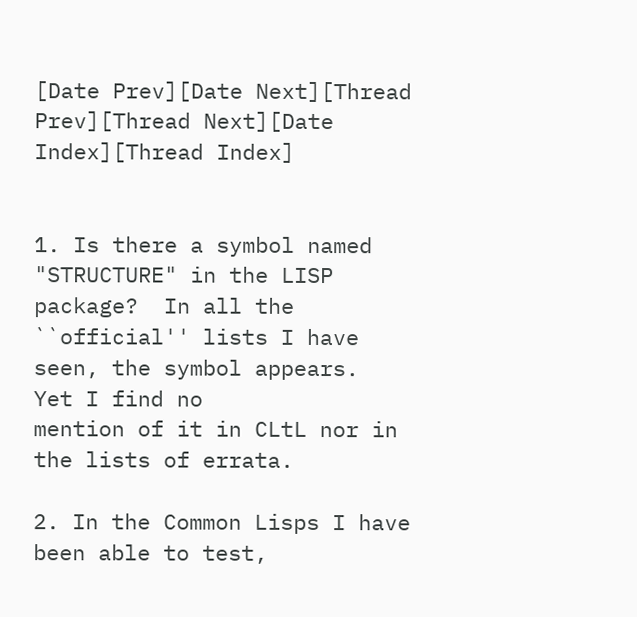[Date Prev][Date Next][Thread Prev][Thread Next][Date Index][Thread Index]


1. Is there a symbol named "STRUCTURE" in the LISP package?  In all the
``official'' lists I have seen, the symbol appears.  Yet I find no
mention of it in CLtL nor in the lists of errata.

2. In the Common Lisps I have been able to test,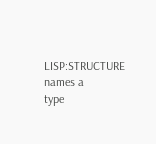LISP:STRUCTURE names a
type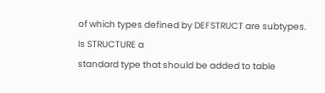of which types defined by DEFSTRUCT are subtypes.  Is STRUCTURE a
standard type that should be added to table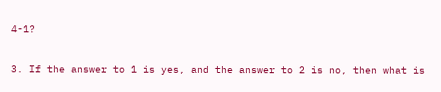4-1?

3. If the answer to 1 is yes, and the answer to 2 is no, then what is